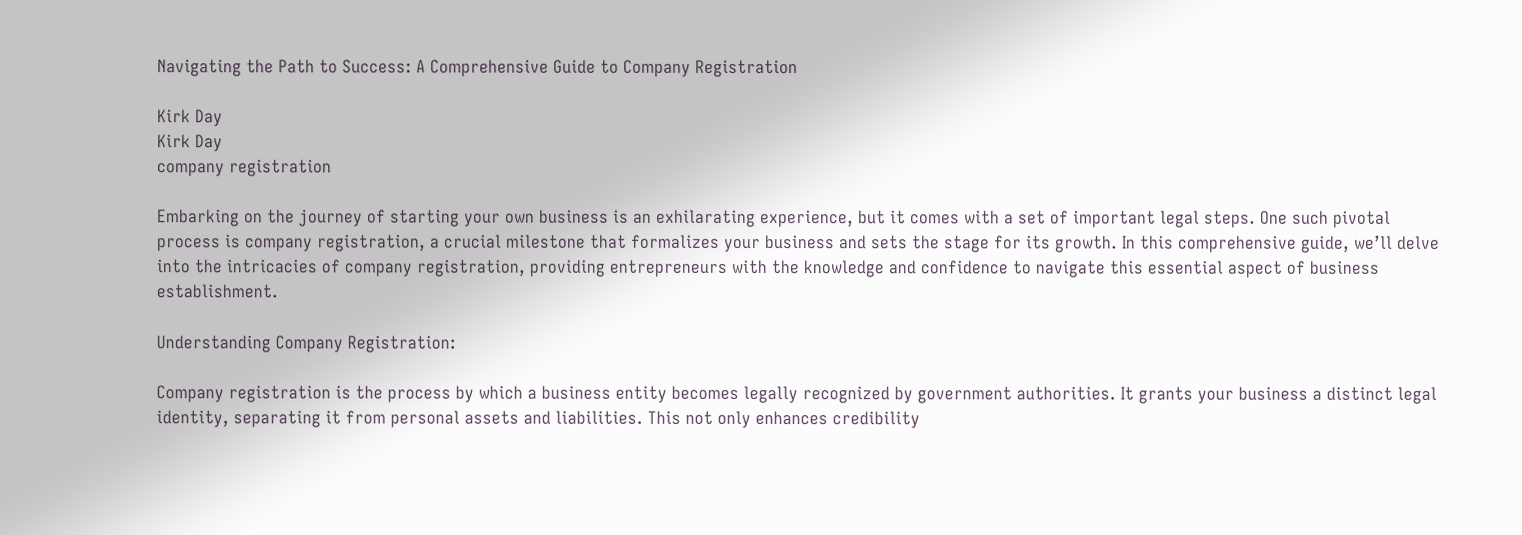Navigating the Path to Success: A Comprehensive Guide to Company Registration

Kirk Day
Kirk Day
company registration

Embarking on the journey of starting your own business is an exhilarating experience, but it comes with a set of important legal steps. One such pivotal process is company registration, a crucial milestone that formalizes your business and sets the stage for its growth. In this comprehensive guide, we’ll delve into the intricacies of company registration, providing entrepreneurs with the knowledge and confidence to navigate this essential aspect of business establishment.

Understanding Company Registration:

Company registration is the process by which a business entity becomes legally recognized by government authorities. It grants your business a distinct legal identity, separating it from personal assets and liabilities. This not only enhances credibility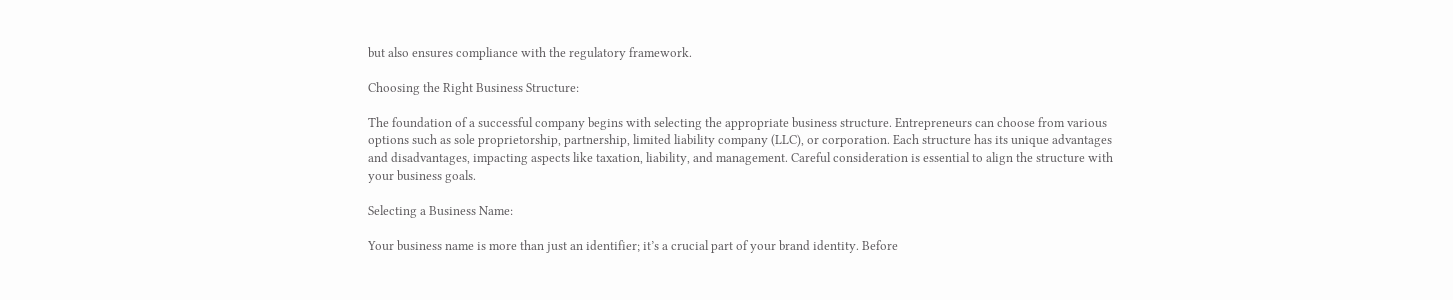but also ensures compliance with the regulatory framework.

Choosing the Right Business Structure:

The foundation of a successful company begins with selecting the appropriate business structure. Entrepreneurs can choose from various options such as sole proprietorship, partnership, limited liability company (LLC), or corporation. Each structure has its unique advantages and disadvantages, impacting aspects like taxation, liability, and management. Careful consideration is essential to align the structure with your business goals.

Selecting a Business Name:

Your business name is more than just an identifier; it’s a crucial part of your brand identity. Before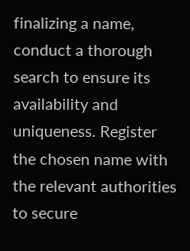finalizing a name, conduct a thorough search to ensure its availability and uniqueness. Register the chosen name with the relevant authorities to secure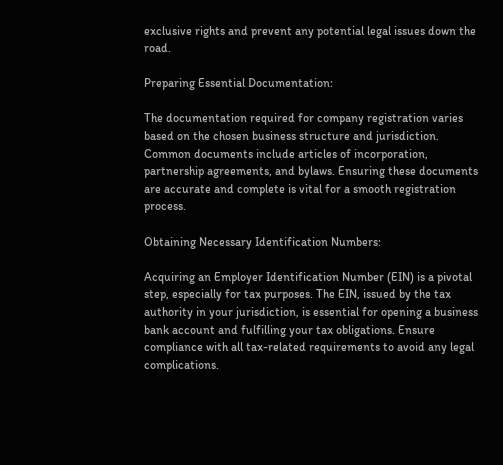exclusive rights and prevent any potential legal issues down the road.

Preparing Essential Documentation:

The documentation required for company registration varies based on the chosen business structure and jurisdiction. Common documents include articles of incorporation, partnership agreements, and bylaws. Ensuring these documents are accurate and complete is vital for a smooth registration process.

Obtaining Necessary Identification Numbers:

Acquiring an Employer Identification Number (EIN) is a pivotal step, especially for tax purposes. The EIN, issued by the tax authority in your jurisdiction, is essential for opening a business bank account and fulfilling your tax obligations. Ensure compliance with all tax-related requirements to avoid any legal complications.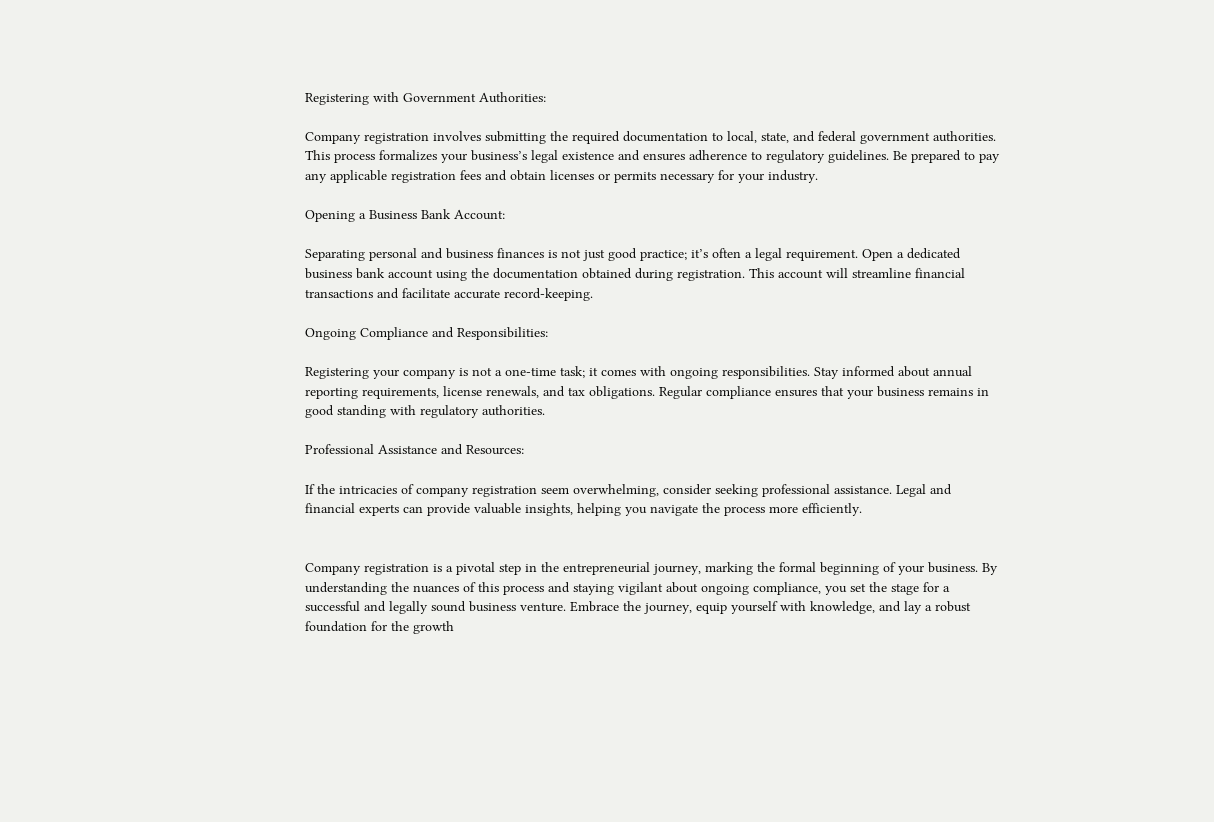Registering with Government Authorities:

Company registration involves submitting the required documentation to local, state, and federal government authorities. This process formalizes your business’s legal existence and ensures adherence to regulatory guidelines. Be prepared to pay any applicable registration fees and obtain licenses or permits necessary for your industry.

Opening a Business Bank Account:

Separating personal and business finances is not just good practice; it’s often a legal requirement. Open a dedicated business bank account using the documentation obtained during registration. This account will streamline financial transactions and facilitate accurate record-keeping.

Ongoing Compliance and Responsibilities:

Registering your company is not a one-time task; it comes with ongoing responsibilities. Stay informed about annual reporting requirements, license renewals, and tax obligations. Regular compliance ensures that your business remains in good standing with regulatory authorities.

Professional Assistance and Resources:

If the intricacies of company registration seem overwhelming, consider seeking professional assistance. Legal and financial experts can provide valuable insights, helping you navigate the process more efficiently.


Company registration is a pivotal step in the entrepreneurial journey, marking the formal beginning of your business. By understanding the nuances of this process and staying vigilant about ongoing compliance, you set the stage for a successful and legally sound business venture. Embrace the journey, equip yourself with knowledge, and lay a robust foundation for the growth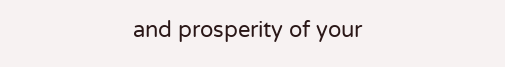and prosperity of your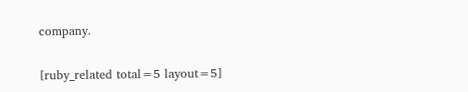company.

[ruby_related total=5 layout=5]